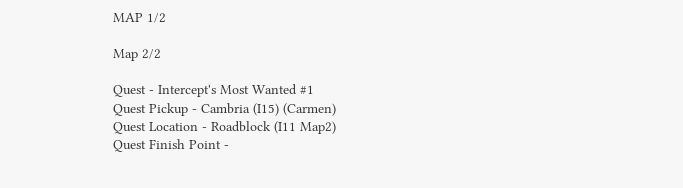MAP 1/2

Map 2/2

Quest - Intercept's Most Wanted #1
Quest Pickup - Cambria (I15) (Carmen)
Quest Location - Roadblock (I11 Map2)
Quest Finish Point -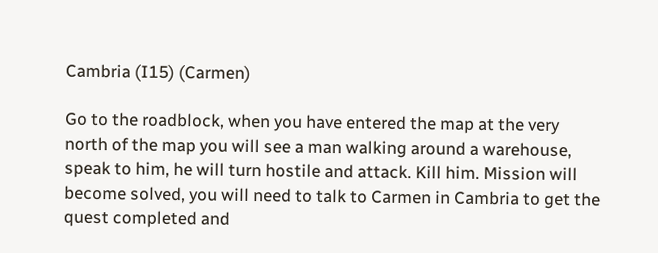Cambria (I15) (Carmen)

Go to the roadblock, when you have entered the map at the very north of the map you will see a man walking around a warehouse, speak to him, he will turn hostile and attack. Kill him. Mission will become solved, you will need to talk to Carmen in Cambria to get the quest completed and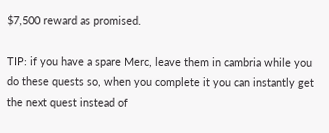$7,500 reward as promised.

TIP: if you have a spare Merc, leave them in cambria while you do these quests so, when you complete it you can instantly get the next quest instead of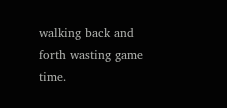walking back and forth wasting game time.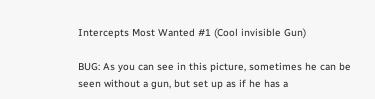Intercepts Most Wanted #1 (Cool invisible Gun)

BUG: As you can see in this picture, sometimes he can be seen without a gun, but set up as if he has a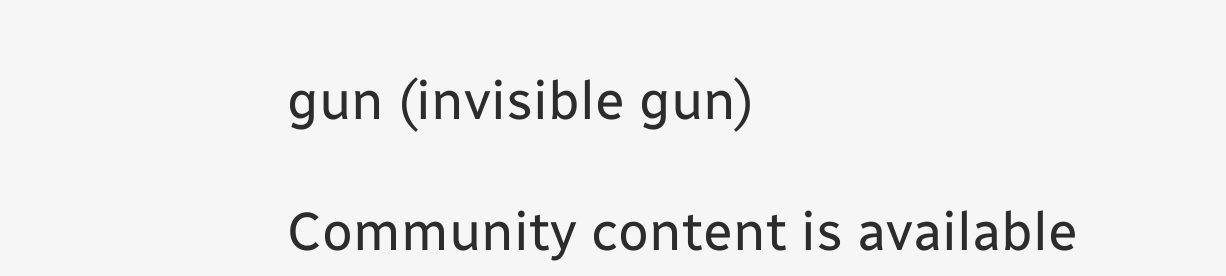gun (invisible gun)

Community content is available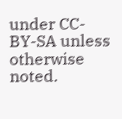under CC-BY-SA unless otherwise noted.